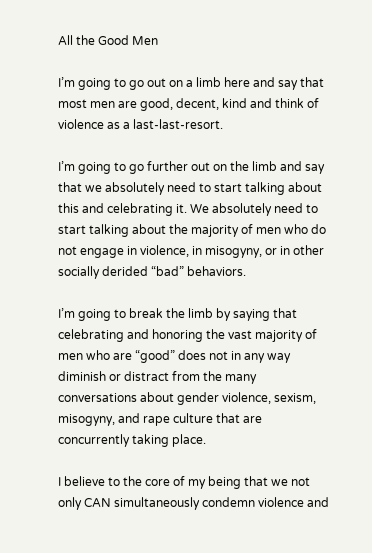All the Good Men

I’m going to go out on a limb here and say that most men are good, decent, kind and think of violence as a last-last-resort.

I’m going to go further out on the limb and say that we absolutely need to start talking about this and celebrating it. We absolutely need to start talking about the majority of men who do not engage in violence, in misogyny, or in other socially derided “bad” behaviors.

I’m going to break the limb by saying that celebrating and honoring the vast majority of men who are “good” does not in any way diminish or distract from the many conversations about gender violence, sexism, misogyny, and rape culture that are concurrently taking place.

I believe to the core of my being that we not only CAN simultaneously condemn violence and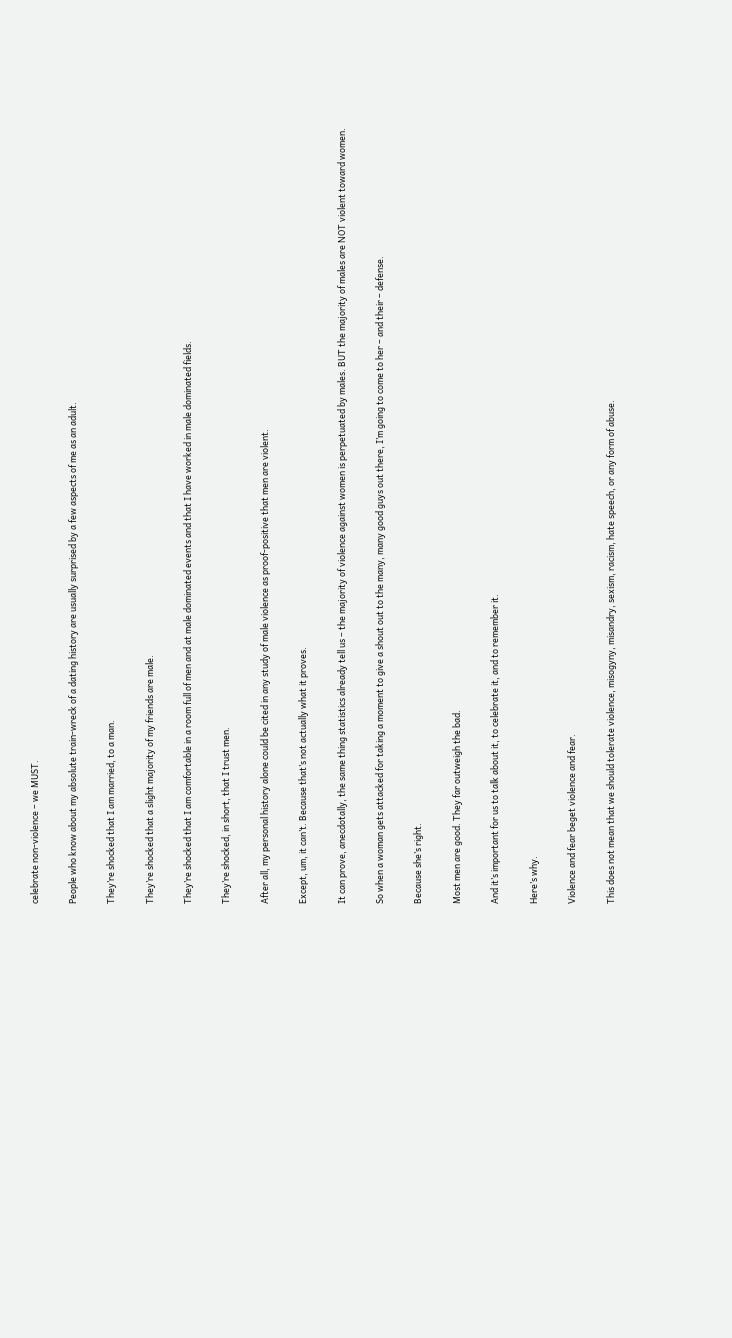celebrate non-violence – we MUST.

People who know about my absolute train-wreck of a dating history are usually surprised by a few aspects of me as an adult.

They’re shocked that I am married, to a man.

They’re shocked that a slight majority of my friends are male.

They’re shocked that I am comfortable in a room full of men and at male dominated events and that I have worked in male dominated fields.

They’re shocked, in short, that I trust men.

After all, my personal history alone could be cited in any study of male violence as proof-positive that men are violent.

Except, um, it can’t. Because that’s not actually what it proves.

It can prove, anecdotally, the same thing statistics already tell us – the majority of violence against women is perpetuated by males. BUT the majority of males are NOT violent toward women.

So when a woman gets attacked for taking a moment to give a shout out to the many, many good guys out there, I’m going to come to her – and their – defense.

Because she’s right.

Most men are good. They far outweigh the bad.

And it’s important for us to talk about it, to celebrate it, and to remember it.

Here’s why.

Violence and fear beget violence and fear.

This does not mean that we should tolerate violence, misogyny, misandry, sexism, racism, hate speech, or any form of abuse.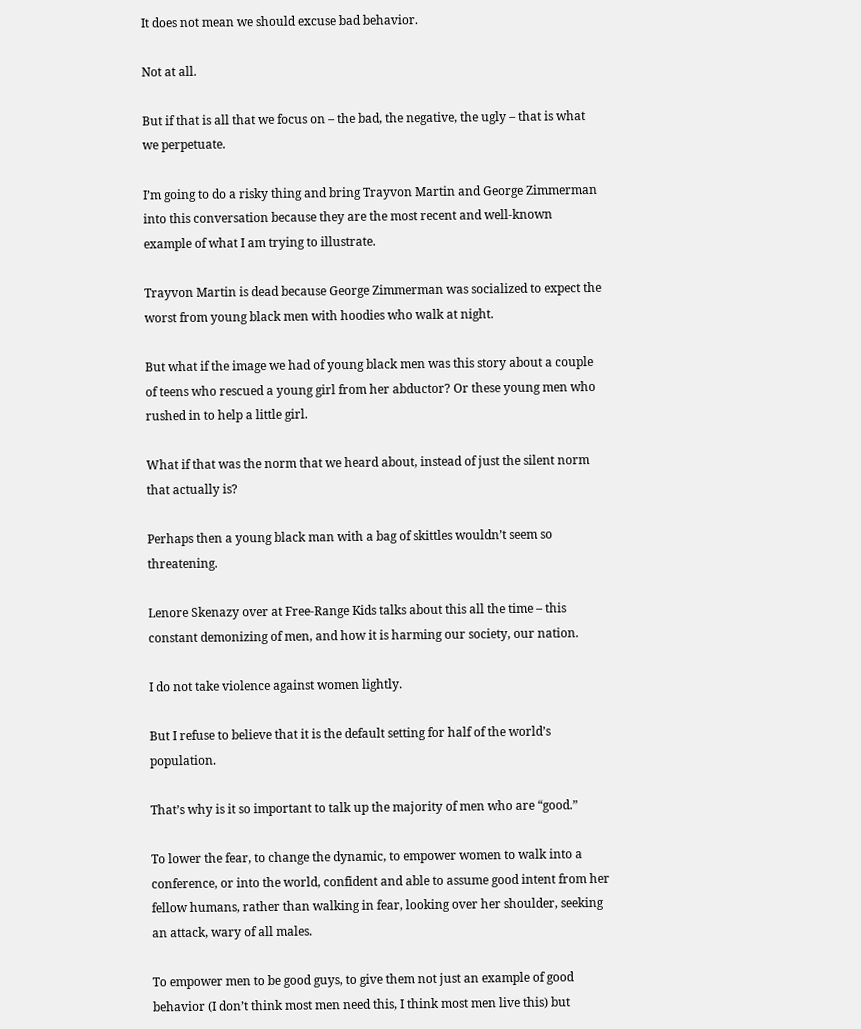It does not mean we should excuse bad behavior.

Not at all.

But if that is all that we focus on – the bad, the negative, the ugly – that is what we perpetuate.

I’m going to do a risky thing and bring Trayvon Martin and George Zimmerman into this conversation because they are the most recent and well-known example of what I am trying to illustrate.

Trayvon Martin is dead because George Zimmerman was socialized to expect the worst from young black men with hoodies who walk at night.

But what if the image we had of young black men was this story about a couple of teens who rescued a young girl from her abductor? Or these young men who rushed in to help a little girl.

What if that was the norm that we heard about, instead of just the silent norm that actually is?

Perhaps then a young black man with a bag of skittles wouldn’t seem so threatening.

Lenore Skenazy over at Free-Range Kids talks about this all the time – this constant demonizing of men, and how it is harming our society, our nation.

I do not take violence against women lightly.

But I refuse to believe that it is the default setting for half of the world’s population.

That’s why is it so important to talk up the majority of men who are “good.”

To lower the fear, to change the dynamic, to empower women to walk into a conference, or into the world, confident and able to assume good intent from her fellow humans, rather than walking in fear, looking over her shoulder, seeking an attack, wary of all males.

To empower men to be good guys, to give them not just an example of good behavior (I don’t think most men need this, I think most men live this) but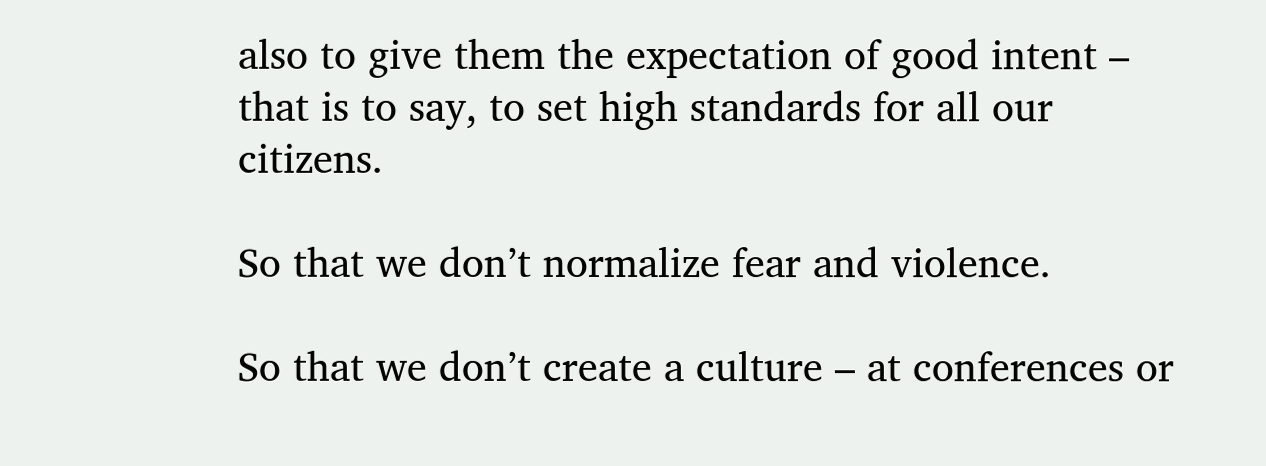also to give them the expectation of good intent – that is to say, to set high standards for all our citizens.

So that we don’t normalize fear and violence.

So that we don’t create a culture – at conferences or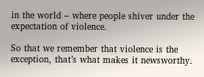in the world – where people shiver under the expectation of violence.

So that we remember that violence is the exception, that’s what makes it newsworthy.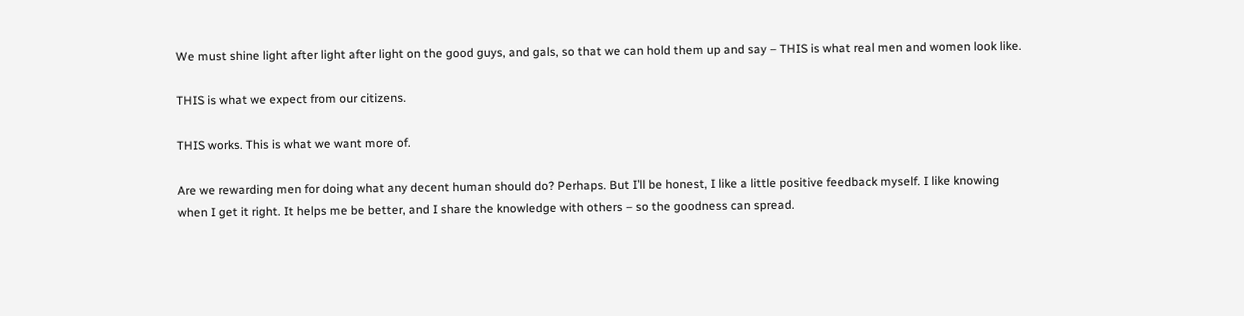We must shine light after light after light on the good guys, and gals, so that we can hold them up and say – THIS is what real men and women look like.

THIS is what we expect from our citizens.

THIS works. This is what we want more of.

Are we rewarding men for doing what any decent human should do? Perhaps. But I’ll be honest, I like a little positive feedback myself. I like knowing when I get it right. It helps me be better, and I share the knowledge with others – so the goodness can spread.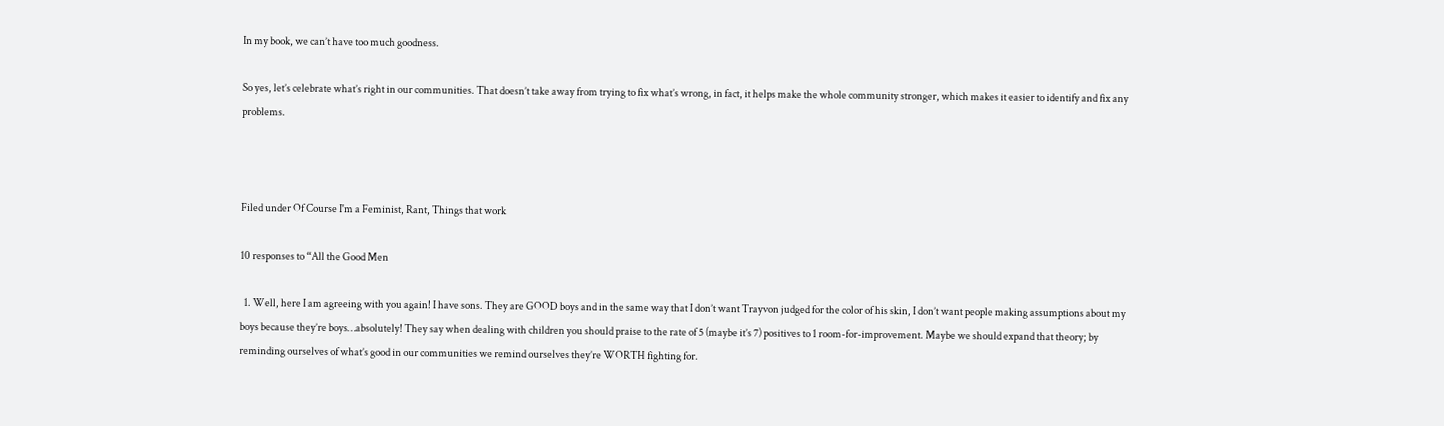In my book, we can’t have too much goodness.

So yes, let’s celebrate what’s right in our communities. That doesn’t take away from trying to fix what’s wrong, in fact, it helps make the whole community stronger, which makes it easier to identify and fix any problems.



Filed under Of Course I'm a Feminist, Rant, Things that work

10 responses to “All the Good Men

  1. Well, here I am agreeing with you again! I have sons. They are GOOD boys and in the same way that I don’t want Trayvon judged for the color of his skin, I don’t want people making assumptions about my boys because they’re boys…absolutely! They say when dealing with children you should praise to the rate of 5 (maybe it’s 7) positives to 1 room-for-improvement. Maybe we should expand that theory; by reminding ourselves of what’s good in our communities we remind ourselves they’re WORTH fighting for.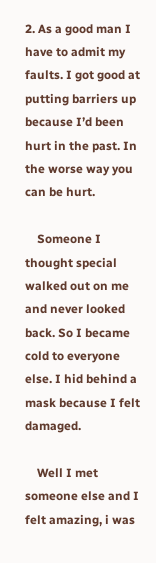2. As a good man I have to admit my faults. I got good at putting barriers up because I’d been hurt in the past. In the worse way you can be hurt.

    Someone I thought special walked out on me and never looked back. So I became cold to everyone else. I hid behind a mask because I felt damaged.

    Well I met someone else and I felt amazing, i was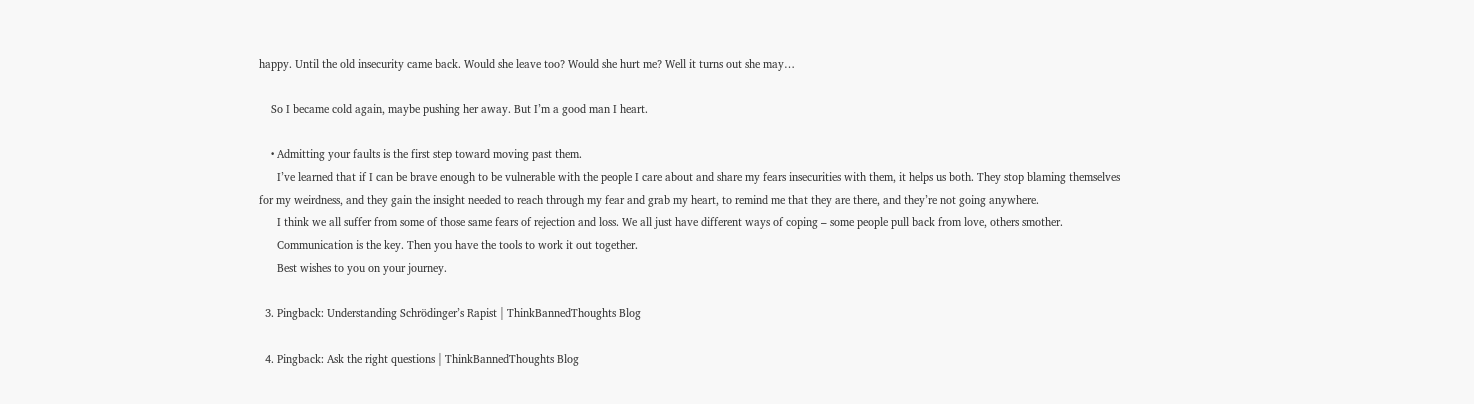happy. Until the old insecurity came back. Would she leave too? Would she hurt me? Well it turns out she may…

    So I became cold again, maybe pushing her away. But I’m a good man I heart.

    • Admitting your faults is the first step toward moving past them.
      I’ve learned that if I can be brave enough to be vulnerable with the people I care about and share my fears insecurities with them, it helps us both. They stop blaming themselves for my weirdness, and they gain the insight needed to reach through my fear and grab my heart, to remind me that they are there, and they’re not going anywhere.
      I think we all suffer from some of those same fears of rejection and loss. We all just have different ways of coping – some people pull back from love, others smother.
      Communication is the key. Then you have the tools to work it out together.
      Best wishes to you on your journey.

  3. Pingback: Understanding Schrödinger’s Rapist | ThinkBannedThoughts Blog

  4. Pingback: Ask the right questions | ThinkBannedThoughts Blog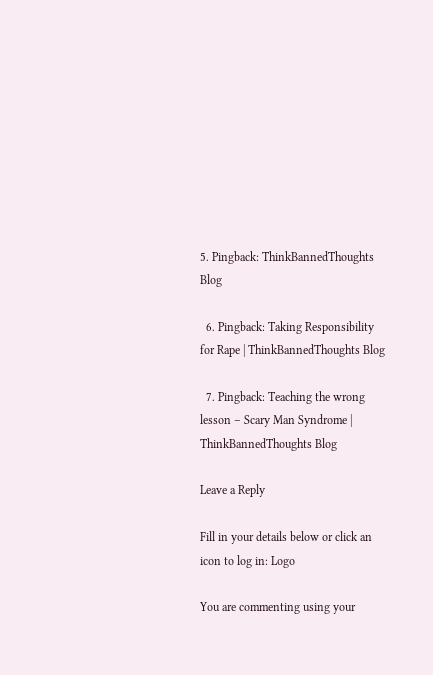5. Pingback: ThinkBannedThoughts Blog

  6. Pingback: Taking Responsibility for Rape | ThinkBannedThoughts Blog

  7. Pingback: Teaching the wrong lesson – Scary Man Syndrome | ThinkBannedThoughts Blog

Leave a Reply

Fill in your details below or click an icon to log in: Logo

You are commenting using your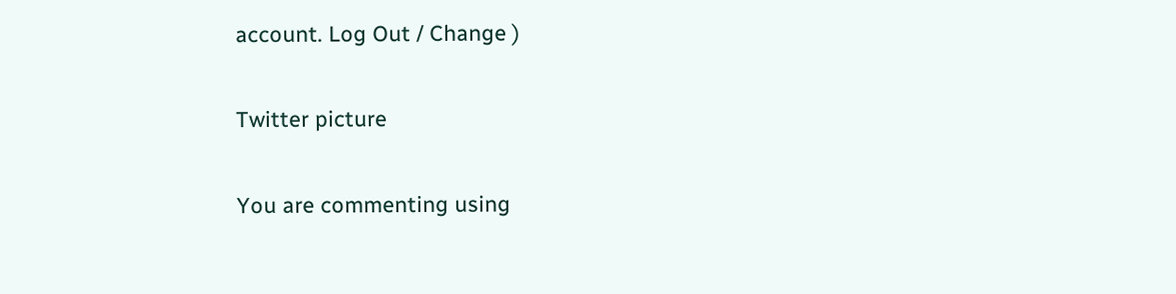account. Log Out / Change )

Twitter picture

You are commenting using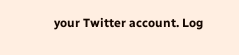your Twitter account. Log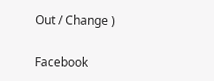Out / Change )

Facebook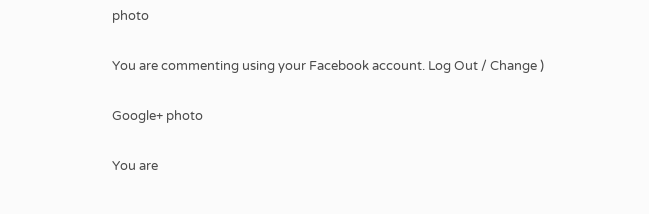photo

You are commenting using your Facebook account. Log Out / Change )

Google+ photo

You are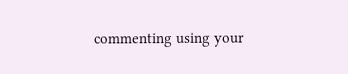commenting using your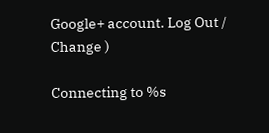Google+ account. Log Out / Change )

Connecting to %s